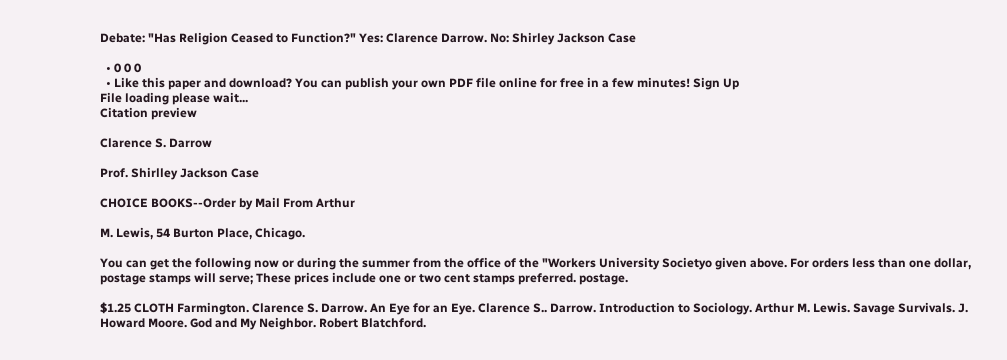Debate: "Has Religion Ceased to Function?" Yes: Clarence Darrow. No: Shirley Jackson Case

  • 0 0 0
  • Like this paper and download? You can publish your own PDF file online for free in a few minutes! Sign Up
File loading please wait...
Citation preview

Clarence S. Darrow

Prof. Shirlley Jackson Case

CHOICE BOOKS--Order by Mail From Arthur

M. Lewis, 54 Burton Place, Chicago.

You can get the following now or during the summer from the office of the "Workers University Societyo given above. For orders less than one dollar, postage stamps will serve; These prices include one or two cent stamps preferred. postage.

$1.25 CLOTH Farmington. Clarence S. Darrow. An Eye for an Eye. Clarence S.. Darrow. Introduction to Sociology. Arthur M. Lewis. Savage Survivals. J. Howard Moore. God and My Neighbor. Robert Blatchford.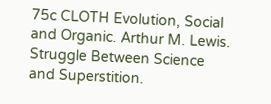75c CLOTH Evolution, Social and Organic. Arthur M. Lewis. Struggle Between Science and Superstition.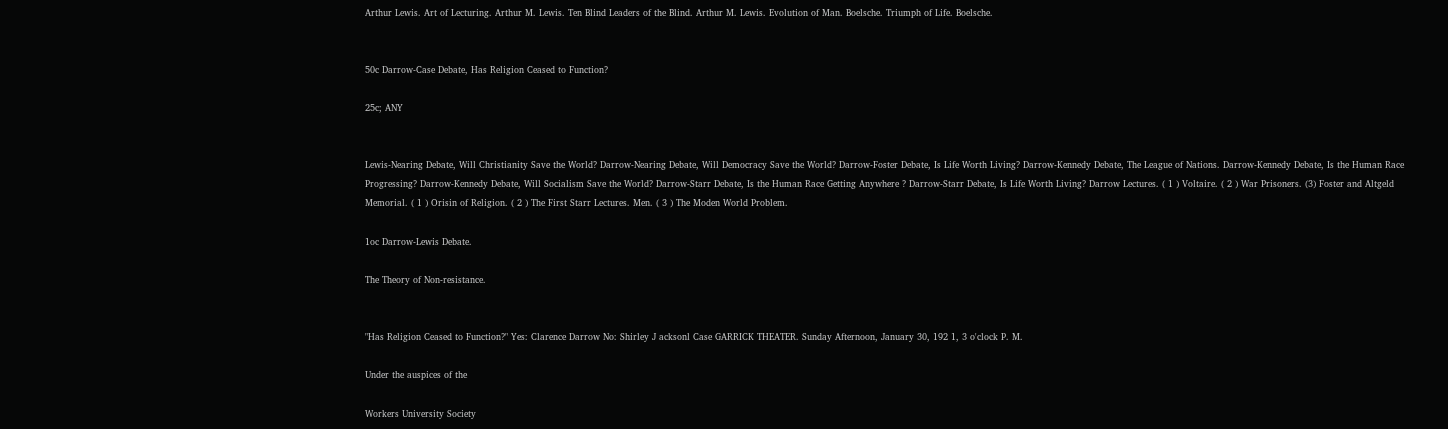Arthur Lewis. Art of Lecturing. Arthur M. Lewis. Ten Blind Leaders of the Blind. Arthur M. Lewis. Evolution of Man. Boelsche. Triumph of Life. Boelsche.


50c Darrow-Case Debate, Has Religion Ceased to Function?

25c; ANY


Lewis-Nearing Debate, Will Christianity Save the World? Darrow-Nearing Debate, Will Democracy Save the World? Darrow-Foster Debate, Is Life Worth Living? Darrow-Kennedy Debate, The League of Nations. Darrow-Kennedy Debate, Is the Human Race Progressing? Darrow-Kennedy Debate, Will Socialism Save the World? Darrow-Starr Debate, Is the Human Race Getting Anywhere ? Darrow-Starr Debate, Is Life Worth Living? Darrow Lectures. ( 1 ) Voltaire. ( 2 ) War Prisoners. (3) Foster and Altgeld Memorial. ( 1 ) Orisin of Religion. ( 2 ) The First Starr Lectures. Men. ( 3 ) The Moden World Problem.

1oc Darrow-Lewis Debate.

The Theory of Non-resistance.


"Has Religion Ceased to Function?" Yes: Clarence Darrow No: Shirley J acksonl Case GARRICK THEATER. Sunday Afternoon, January 30, 192 1, 3 o'clock P. M.

Under the auspices of the

Workers University Society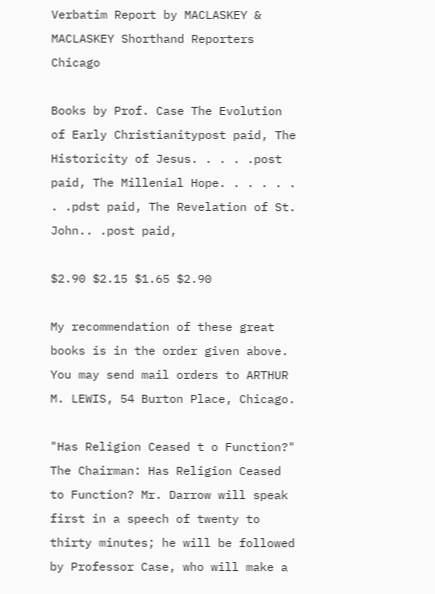Verbatim Report by MACLASKEY & MACLASKEY Shorthand Reporters Chicago

Books by Prof. Case The Evolution of Early Christianitypost paid, The Historicity of Jesus. . . . .post paid, The Millenial Hope. . . . . . . .pdst paid, The Revelation of St. John.. .post paid,

$2.90 $2.15 $1.65 $2.90

My recommendation of these great books is in the order given above. You may send mail orders to ARTHUR M. LEWIS, 54 Burton Place, Chicago.

"Has Religion Ceased t o Function?" The Chairman: Has Religion Ceased to Function? Mr. Darrow will speak first in a speech of twenty to thirty minutes; he will be followed by Professor Case, who will make a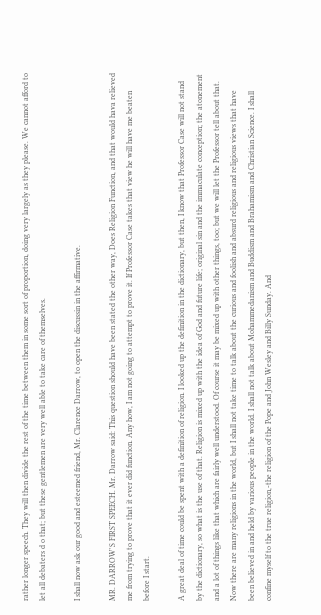rather longer speech. They will then divide the rest of the time between them in some sort of proportion, doing very largely as they please. We cannot afford to let all debaters d o that; but these gentlemen are very well able to take care of themselves.

I shall now ask our good and esteemed friend, Mr. Clarence Darrow, to open the discussin in the affirmative.

MR. DARROW'S FIRST SPEECH. Mr. Darrow said: This question should have been stated the other way, Does Religion Function, and that would hava relieved me from trying to prove that it ever did function. Any how, I am not going to attempt to prove it. If Professor Case takes that view he will have me beaten before I start.

A great deal of time could be spent with a definition of religion. I looked up the definition in the dictionary, but then, I know that Professor Case will not stand by the dictionary, so what is the use of that. Religion is mixed up with the idea of God and future life; original sin and the immaculate conception; the atonement and a lot of things like that which are fairly well understood. Of course it may be mixed up with other things, too; but we will let the Professor tell about that. Now there are many religions in the world, but I shall not take time to talk about the curious and foolish and absurd religious and religious views that have been believed in and held by various people in the world. I shall not talk about Mohammedanism and Buddism and Brahamism and Christian Science. I shall confine myself to the true religion,-the religion of the Pope and John Wesley and Billy Sunday. And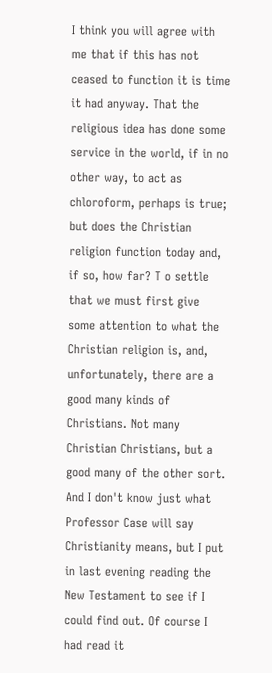I think you will agree with me that if this has not ceased to function it is time it had anyway. That the religious idea has done some service in the world, if in no other way, to act as chloroform, perhaps is true; but does the Christian religion function today and, if so, how far? T o settle that we must first give some attention to what the Christian religion is, and, unfortunately, there are a good many kinds of Christians. Not many Christian Christians, but a good many of the other sort. And I don't know just what Professor Case will say Christianity means, but I put in last evening reading the New Testament to see if I could find out. Of course I had read it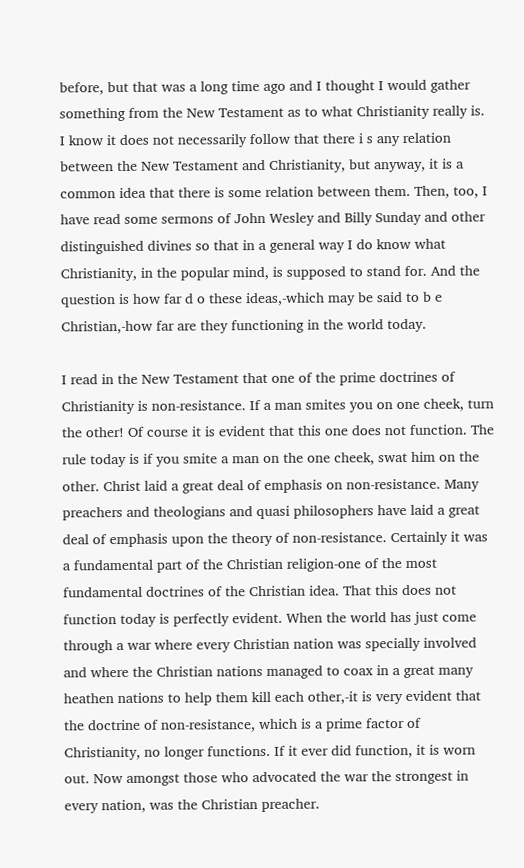before, but that was a long time ago and I thought I would gather something from the New Testament as to what Christianity really is. I know it does not necessarily follow that there i s any relation between the New Testament and Christianity, but anyway, it is a common idea that there is some relation between them. Then, too, I have read some sermons of John Wesley and Billy Sunday and other distinguished divines so that in a general way I do know what Christianity, in the popular mind, is supposed to stand for. And the question is how far d o these ideas,-which may be said to b e Christian,-how far are they functioning in the world today.

I read in the New Testament that one of the prime doctrines of Christianity is non-resistance. If a man smites you on one cheek, turn the other! Of course it is evident that this one does not function. The rule today is if you smite a man on the one cheek, swat him on the other. Christ laid a great deal of emphasis on non-resistance. Many preachers and theologians and quasi philosophers have laid a great deal of emphasis upon the theory of non-resistance. Certainly it was a fundamental part of the Christian religion-one of the most fundamental doctrines of the Christian idea. That this does not function today is perfectly evident. When the world has just come through a war where every Christian nation was specially involved and where the Christian nations managed to coax in a great many heathen nations to help them kill each other,-it is very evident that the doctrine of non-resistance, which is a prime factor of Christianity, no longer functions. If it ever did function, it is worn out. Now amongst those who advocated the war the strongest in every nation, was the Christian preacher.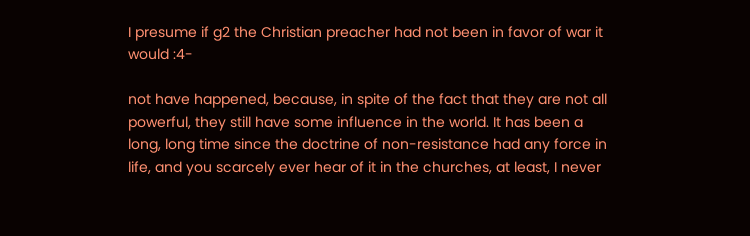I presume if g2 the Christian preacher had not been in favor of war it would :4-

not have happened, because, in spite of the fact that they are not all powerful, they still have some influence in the world. It has been a long, long time since the doctrine of non-resistance had any force in life, and you scarcely ever hear of it in the churches, at least, I never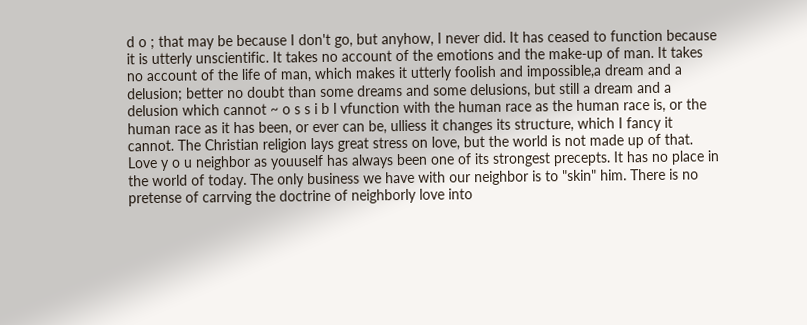d o ; that may be because I don't go, but anyhow, I never did. It has ceased to function because it is utterly unscientific. It takes no account of the emotions and the make-up of man. It takes no account of the life of man, which makes it utterly foolish and impossible,a dream and a delusion; better no doubt than some dreams and some delusions, but still a dream and a delusion which cannot ~ o s s i b l vfunction with the human race as the human race is, or the human race as it has been, or ever can be, ulliess it changes its structure, which I fancy it cannot. The Christian religion lays great stress on love, but the world is not made up of that. Love y o u neighbor as youuself has always been one of its strongest precepts. It has no place in the world of today. The only business we have with our neighbor is to "skin" him. There is no pretense of carrving the doctrine of neighborly love into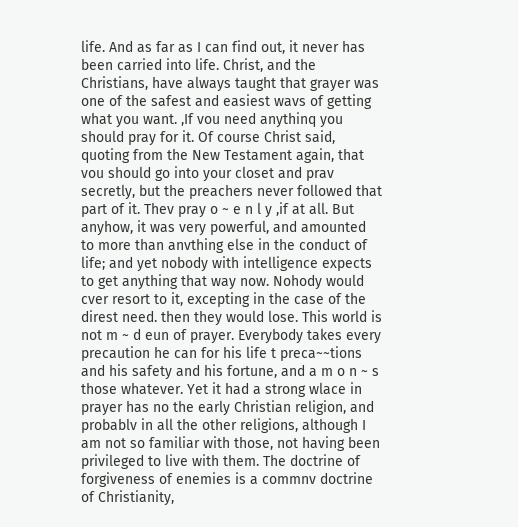life. And as far as I can find out, it never has been carried into life. Christ, and the Christians, have always taught that grayer was one of the safest and easiest wavs of getting what you want. ,If vou need anythinq you should pray for it. Of course Christ said, quoting from the New Testament again, that vou should go into your closet and prav secretly, but the preachers never followed that part of it. Thev pray o ~ e n l y ,if at all. But anyhow, it was very powerful, and amounted to more than anvthing else in the conduct of life; and yet nobody with intelligence expects to get anything that way now. Nohody would cver resort to it, excepting in the case of the direst need. then they would lose. This world is not m ~ d eun of prayer. Everybody takes every precaution he can for his life t preca~~tions and his safety and his fortune, and a m o n ~ s those whatever. Yet it had a strong wlace in prayer has no the early Christian religion, and probablv in all the other religions, although I am not so familiar with those, not having been privileged to live with them. The doctrine of forgiveness of enemies is a commnv doctrine of Christianity,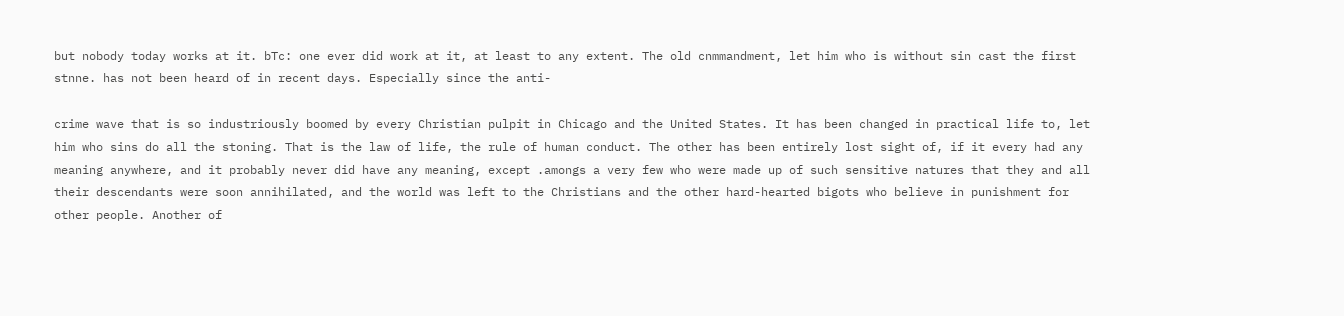but nobody today works at it. bTc: one ever did work at it, at least to any extent. The old cnmmandment, let him who is without sin cast the first stnne. has not been heard of in recent days. Especially since the anti-

crime wave that is so industriously boomed by every Christian pulpit in Chicago and the United States. It has been changed in practical life to, let him who sins do all the stoning. That is the law of life, the rule of human conduct. The other has been entirely lost sight of, if it every had any meaning anywhere, and it probably never did have any meaning, except .amongs a very few who were made up of such sensitive natures that they and all their descendants were soon annihilated, and the world was left to the Christians and the other hard-hearted bigots who believe in punishment for other people. Another of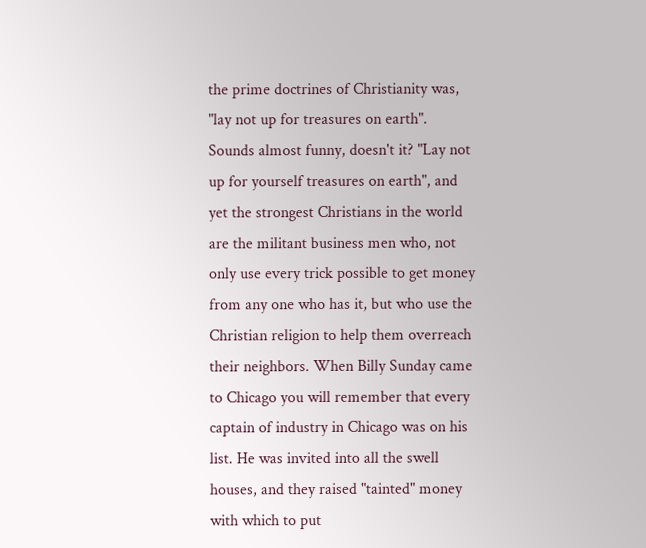the prime doctrines of Christianity was, "lay not up for treasures on earth". Sounds almost funny, doesn't it? "Lay not up for yourself treasures on earth", and yet the strongest Christians in the world are the militant business men who, not only use every trick possible to get money from any one who has it, but who use the Christian religion to help them overreach their neighbors. When Billy Sunday came to Chicago you will remember that every captain of industry in Chicago was on his list. He was invited into all the swell houses, and they raised "tainted" money with which to put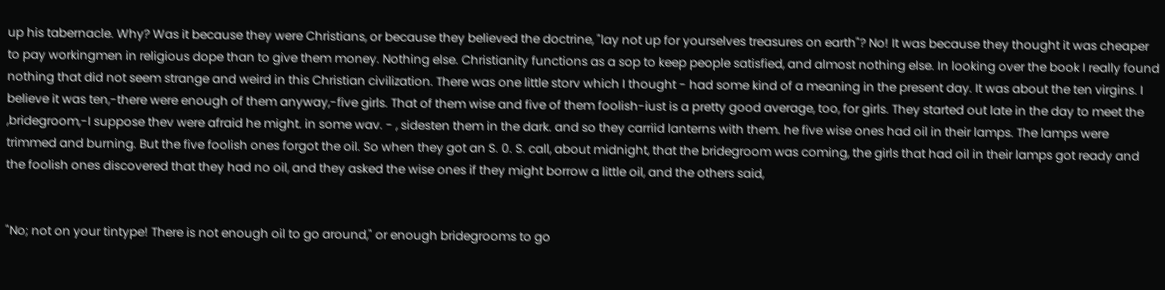up his tabernacle. Why? Was it because they were Christians, or because they believed the doctrine, "lay not up for yourselves treasures on earth"? No! It was because they thought it was cheaper to pay workingmen in religious dope than to give them money. Nothing else. Christianity functions as a sop to keep people satisfied, and almost nothing else. In looking over the book I really found nothing that did not seem strange and weird in this Christian civilization. There was one little storv which I thought - had some kind of a meaning in the present day. It was about the ten virgins. I believe it was ten,-there were enough of them anyway,-five girls. That of them wise and five of them foolish-iust is a pretty good average, too, for girls. They started out late in the day to meet the ,bridegroom,-I suppose thev were afraid he might. in some wav. - , sidesten them in the dark. and so they carriid lanterns with them. he five wise ones had oil in their lamps. The lamps were trimmed and burning. But the five foolish ones forgot the oil. So when they got an S. 0. S. call, about midnight, that the bridegroom was coming, the girls that had oil in their lamps got ready and the foolish ones discovered that they had no oil, and they asked the wise ones if they might borrow a little oil, and the others said,


"No; not on your tintype! There is not enough oil to go around," or enough bridegrooms to go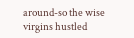around-so the wise virgins hustled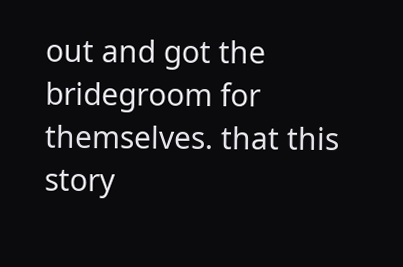out and got the bridegroom for themselves. that this story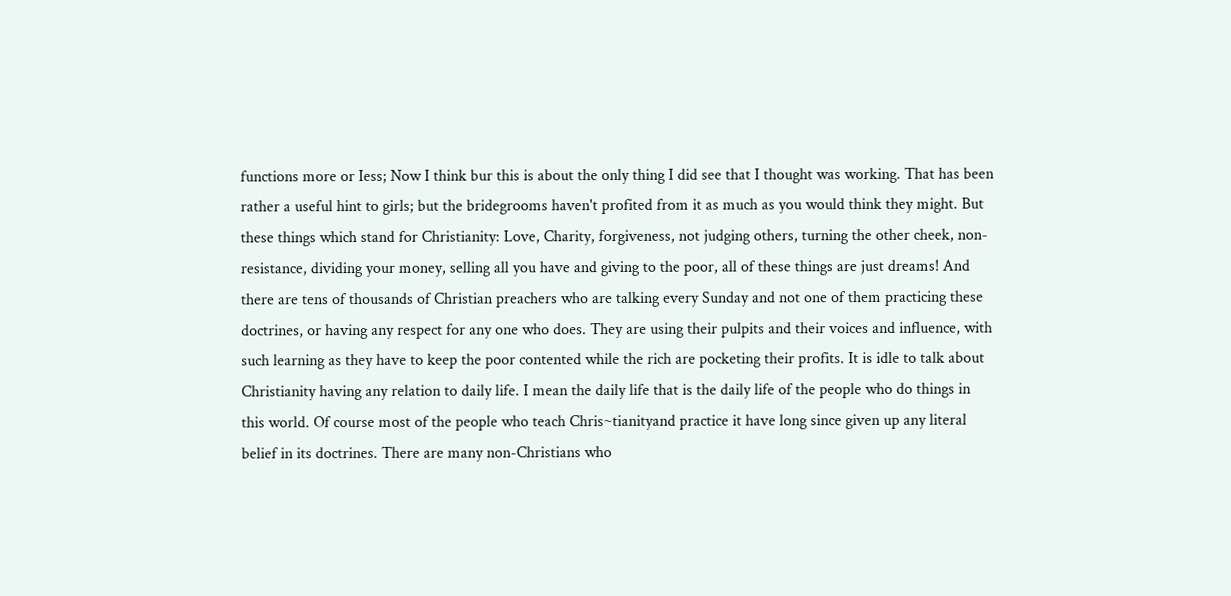functions more or Iess; Now I think bur this is about the only thing I did see that I thought was working. That has been rather a useful hint to girls; but the bridegrooms haven't profited from it as much as you would think they might. But these things which stand for Christianity: Love, Charity, forgiveness, not judging others, turning the other cheek, non-resistance, dividing your money, selling all you have and giving to the poor, all of these things are just dreams! And there are tens of thousands of Christian preachers who are talking every Sunday and not one of them practicing these doctrines, or having any respect for any one who does. They are using their pulpits and their voices and influence, with such learning as they have to keep the poor contented while the rich are pocketing their profits. It is idle to talk about Christianity having any relation to daily life. I mean the daily life that is the daily life of the people who do things in this world. Of course most of the people who teach Chris~tianityand practice it have long since given up any literal belief in its doctrines. There are many non-Christians who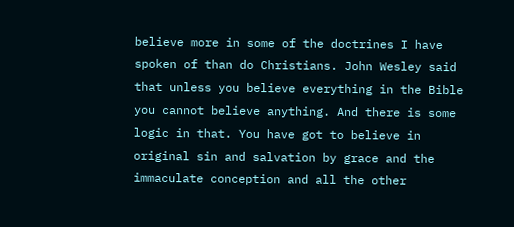believe more in some of the doctrines I have spoken of than do Christians. John Wesley said that unless you believe everything in the Bible you cannot believe anything. And there is some logic in that. You have got to believe in original sin and salvation by grace and the immaculate conception and all the other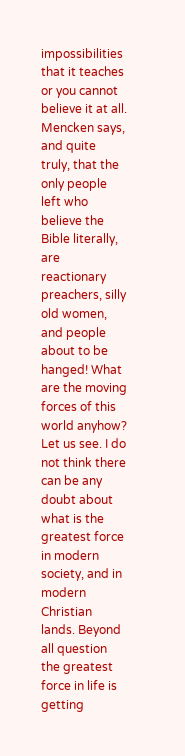impossibilities that it teaches or you cannot believe it at all. Mencken says, and quite truly, that the only people left who believe the Bible literally, are reactionary preachers, silly old women, and people about to be hanged! What are the moving forces of this world anyhow? Let us see. I do not think there can be any doubt about what is the greatest force in modern society, and in modern Christian lands. Beyond all question the greatest force in life is getting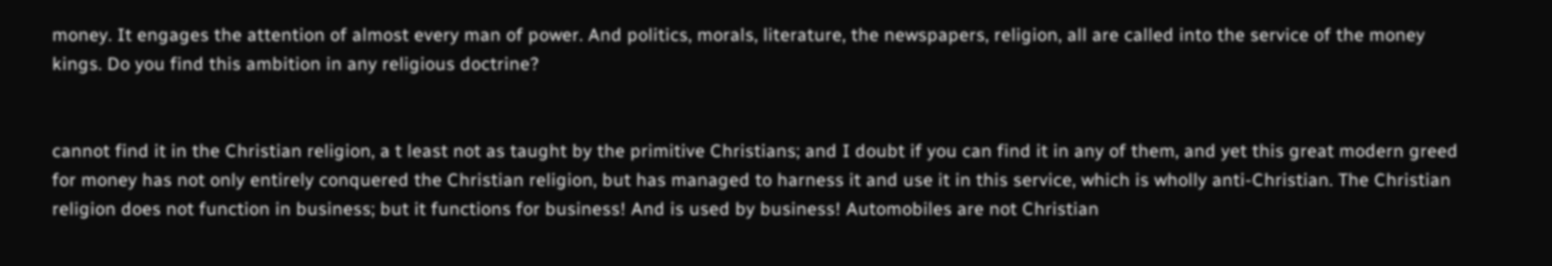money. It engages the attention of almost every man of power. And politics, morals, literature, the newspapers, religion, all are called into the service of the money kings. Do you find this ambition in any religious doctrine?


cannot find it in the Christian religion, a t least not as taught by the primitive Christians; and I doubt if you can find it in any of them, and yet this great modern greed for money has not only entirely conquered the Christian religion, but has managed to harness it and use it in this service, which is wholly anti-Christian. The Christian religion does not function in business; but it functions for business! And is used by business! Automobiles are not Christian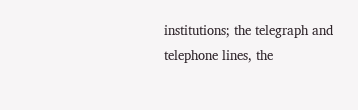institutions; the telegraph and telephone lines, the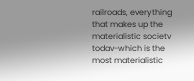railroads, everything that makes up the materialistic societv todav-which is the most materialistic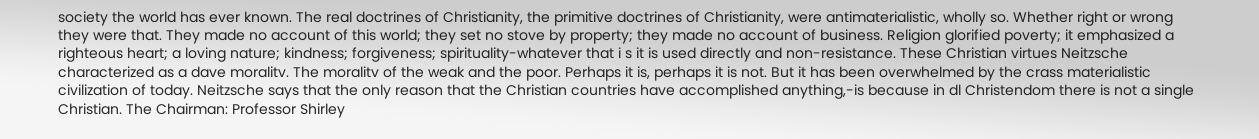society the world has ever known. The real doctrines of Christianity, the primitive doctrines of Christianity, were antimaterialistic, wholly so. Whether right or wrong they were that. They made no account of this world; they set no stove by property; they made no account of business. Religion glorified poverty; it emphasized a righteous heart; a loving nature; kindness; forgiveness; spirituality-whatever that i s it is used directly and non-resistance. These Christian virtues Neitzsche characterized as a dave moralitv. The moralitv of the weak and the poor. Perhaps it is, perhaps it is not. But it has been overwhelmed by the crass materialistic civilization of today. Neitzsche says that the only reason that the Christian countries have accomplished anything,-is because in dl Christendom there is not a single Christian. The Chairman: Professor Shirley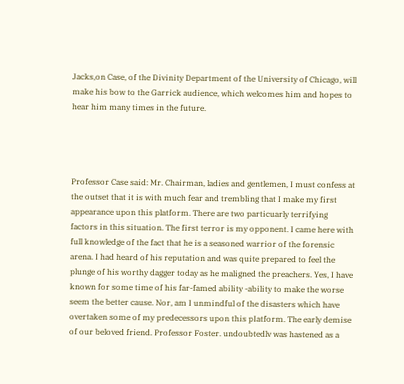Jacks,on Case, of the Divinity Department of the University of Chicago, will make his bow to the Garrick audience, which welcomes him and hopes to hear him many times in the future.




Professor Case said: Mr. Chairman, ladies and gentlemen, I must confess at the outset that it is with much fear and trembling that I make my first appearance upon this platform. There are two particuarly terrifying factors in this situation. The first terror is my opponent. I came here with full knowledge of the fact that he is a seasoned warrior of the forensic arena. I had heard of his reputation and was quite prepared to feel the plunge of his worthy dagger today as he maligned the preachers. Yes, I have known for some time of his far-famed ability -ability to make the worse seem the better cause. Nor, am I unmindful of the disasters which have overtaken some of my predecessors upon this pIatform. The early demise of our beloved friend. Professor Foster. undoubtedlv was hastened as a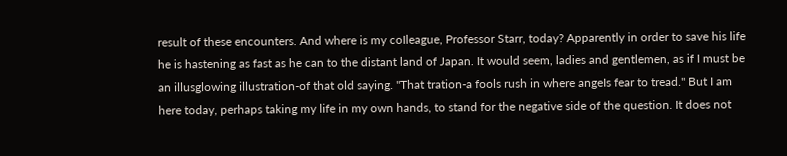result of these encounters. And where is my coIleague, Professor Starr, today? Apparently in order to save his life he is hastening as fast as he can to the distant land of Japan. It would seem, ladies and gentlemen, as if I must be an illusglowing illustration-of that old saying. "That tration-a fools rush in where angeIs fear to tread." But I am here today, perhaps taking my life in my own hands, to stand for the negative side of the question. It does not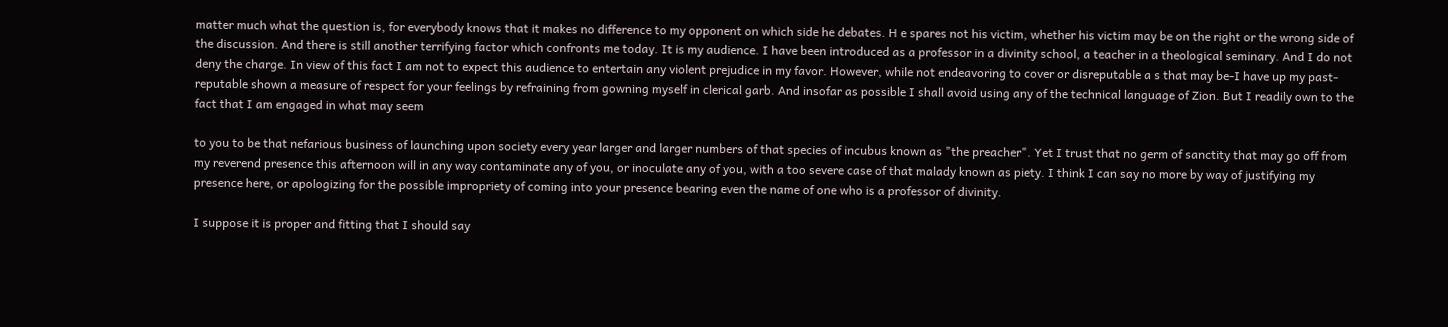matter much what the question is, for everybody knows that it makes no difference to my opponent on which side he debates. H e spares not his victim, whether his victim may be on the right or the wrong side of the discussion. And there is still another terrifying factor which confronts me today. It is my audience. I have been introduced as a professor in a divinity school, a teacher in a theological seminary. And I do not deny the charge. In view of this fact I am not to expect this audience to entertain any violent prejudice in my favor. However, while not endeavoring to cover or disreputable a s that may be-I have up my past-reputable shown a measure of respect for your feelings by refraining from gowning myself in clerical garb. And insofar as possible I shall avoid using any of the technical language of Zion. But I readily own to the fact that I am engaged in what may seem

to you to be that nefarious business of launching upon society every year larger and larger numbers of that species of incubus known as "the preacher". Yet I trust that no germ of sanctity that may go off from my reverend presence this afternoon will in any way contaminate any of you, or inoculate any of you, with a too severe case of that malady known as piety. I think I can say no more by way of justifying my presence here, or apologizing for the possible impropriety of coming into your presence bearing even the name of one who is a professor of divinity.

I suppose it is proper and fitting that I should say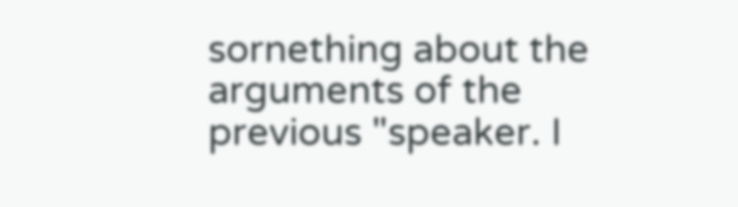sornething about the arguments of the previous "speaker. I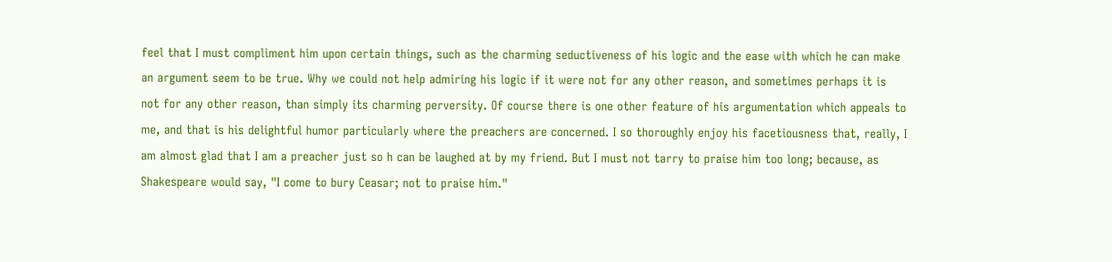feel that I must compliment him upon certain things, such as the charming seductiveness of his logic and the ease with which he can make an argument seem to be true. Why we could not help admiring his logic if it were not for any other reason, and sometimes perhaps it is not for any other reason, than simply its charming perversity. Of course there is one other feature of his argumentation which appeals to me, and that is his delightful humor particularly where the preachers are concerned. I so thoroughly enjoy his facetiousness that, really, I am almost glad that I am a preacher just so h can be laughed at by my friend. But I must not tarry to praise him too long; because, as Shakespeare would say, "I come to bury Ceasar; not to praise him."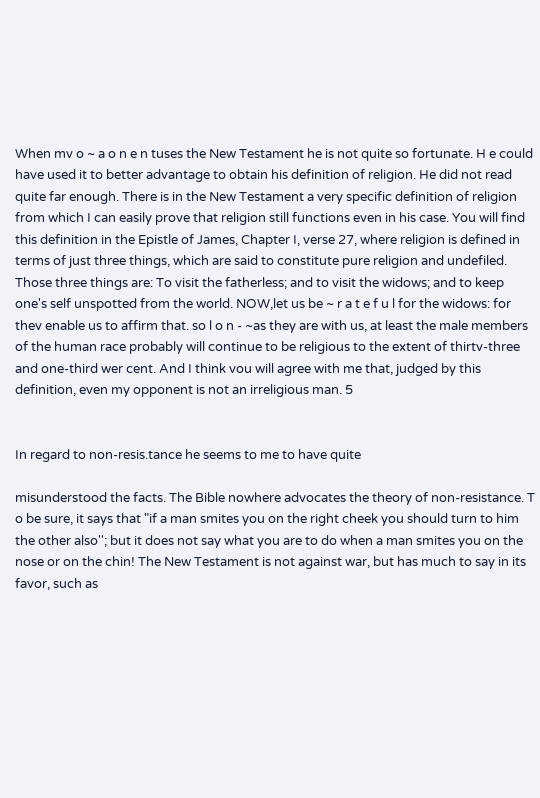When mv o ~ a o n e n tuses the New Testament he is not quite so fortunate. H e could have used it to better advantage to obtain his definition of religion. He did not read quite far enough. There is in the New Testament a very specific definition of religion from which I can easily prove that religion still functions even in his case. You will find this definition in the Epistle of James, Chapter I, verse 27, where religion is defined in terms of just three things, which are said to constitute pure religion and undefiled. Those three things are: To visit the fatherless; and to visit the widows; and to keep one's self unspotted from the world. NOW,let us be ~ r a t e f u l for the widows: for thev enable us to affirm that. so l o n - ~as they are with us, at least the male members of the human race probably will continue to be religious to the extent of thirtv-three and one-third wer cent. And I think vou will agree with me that, judged by this definition, even my opponent is not an irreligious man. 5


In regard to non-resis.tance he seems to me to have quite

misunderstood the facts. The Bible nowhere advocates the theory of non-resistance. T o be sure, it says that "if a man smites you on the right cheek you should turn to him the other also''; but it does not say what you are to do when a man smites you on the nose or on the chin! The New Testament is not against war, but has much to say in its favor, such as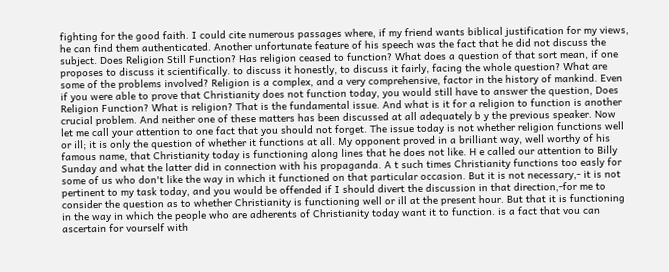fighting for the good faith. I could cite numerous passages where, if my friend wants biblical justification for my views, he can find them authenticated. Another unfortunate feature of his speech was the fact that he did not discuss the subject. Does Religion Still Function? Has religion ceased to function? What does a question of that sort mean, if one proposes to discuss it scientifically. to discuss it honestly, to discuss it fairly, facing the whole question? What are some of the problems involved? Religion is a complex, and a very comprehensive, factor in the history of mankind. Even if you were able to prove that Christianity does not function today, you would still have to answer the question, Does Religion Function? What is religion? That is the fundamental issue. And what is it for a religion to function is another crucial problem. And neither one of these matters has been discussed at all adequately b y the previous speaker. Now let me call your attention to one fact that you should not forget. The issue today is not whether religion functions well or ill; it is only the question of whether it functions at all. My opponent proved in a brilliant way, well worthy of his famous name, that Christianity today is functioning along lines that he does not like. H e called our attention to Billy Sunday and what the latter did in connection with his propaganda. A t such times Christianity functions too easly for some of us who don't like the way in which it functioned on that particular occasion. But it is not necessary,- it is not pertinent to my task today, and you would be offended if I should divert the discussion in that direction,-for me to consider the question as to whether Christianity is functioning well or ill at the present hour. But that it is functioning in the way in which the people who are adherents of Christianity today want it to function. is a fact that vou can ascertain for vourself with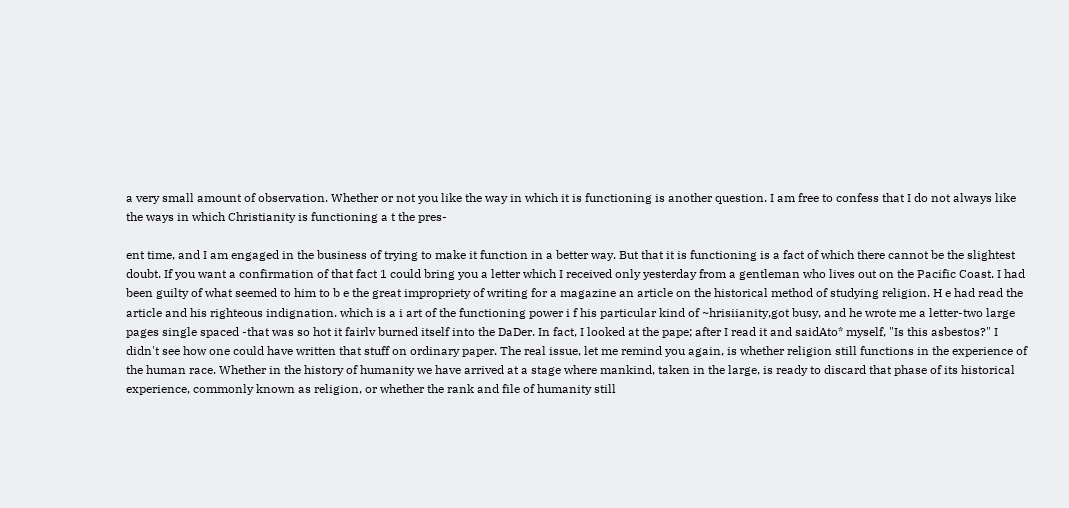a very small amount of observation. Whether or not you like the way in which it is functioning is another question. I am free to confess that I do not always like the ways in which Christianity is functioning a t the pres-

ent time, and I am engaged in the business of trying to make it function in a better way. But that it is functioning is a fact of which there cannot be the slightest doubt. If you want a confirmation of that fact 1 could bring you a letter which I received only yesterday from a gentleman who lives out on the Pacific Coast. I had been guilty of what seemed to him to b e the great impropriety of writing for a magazine an article on the historical method of studying religion. H e had read the article and his righteous indignation. which is a i art of the functioning power i f his particular kind of ~hrisiianity,got busy, and he wrote me a letter-two large pages single spaced -that was so hot it fairlv burned itself into the DaDer. In fact, I looked at the pape; after I read it and saidAto* myself, "Is this asbestos?" I didn't see how one could have written that stuff on ordinary paper. The real issue, let me remind you again, is whether religion still functions in the experience of the human race. Whether in the history of humanity we have arrived at a stage where mankind, taken in the large, is ready to discard that phase of its historical experience, commonly known as religion, or whether the rank and file of humanity still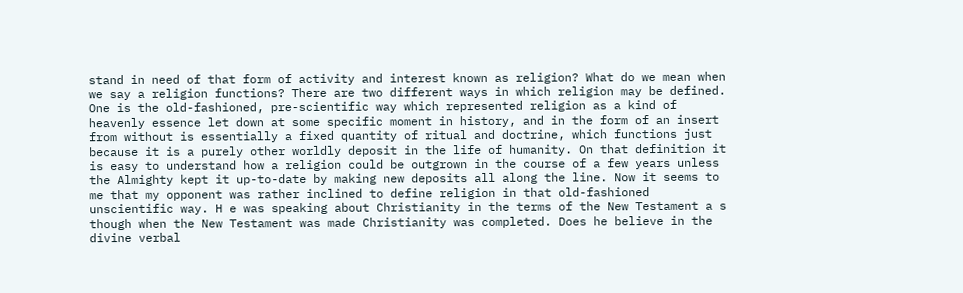stand in need of that form of activity and interest known as religion? What do we mean when we say a religion functions? There are two different ways in which religion may be defined. One is the old-fashioned, pre-scientific way which represented religion as a kind of heavenly essence let down at some specific moment in history, and in the form of an insert from without is essentially a fixed quantity of ritual and doctrine, which functions just because it is a purely other worldly deposit in the life of humanity. On that definition it is easy to understand how a religion could be outgrown in the course of a few years unless the Almighty kept it up-to-date by making new deposits all along the line. Now it seems to me that my opponent was rather inclined to define religion in that old-fashioned unscientific way. H e was speaking about Christianity in the terms of the New Testament a s though when the New Testament was made Christianity was completed. Does he believe in the divine verbal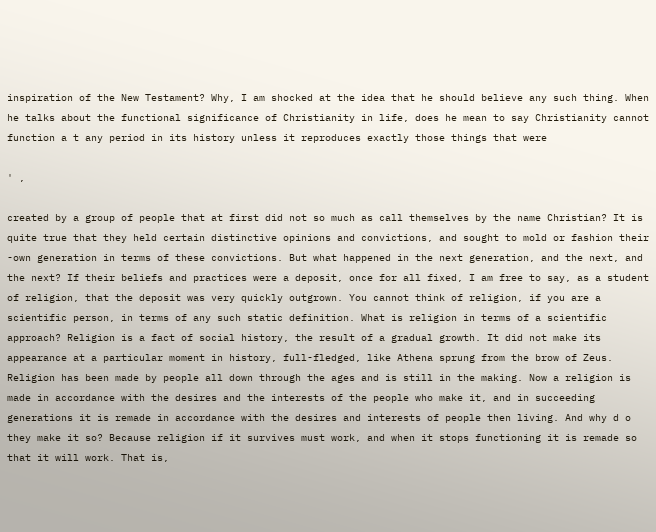inspiration of the New Testament? Why, I am shocked at the idea that he should believe any such thing. When he talks about the functional significance of Christianity in life, does he mean to say Christianity cannot function a t any period in its history unless it reproduces exactly those things that were

' ,

created by a group of people that at first did not so much as call themselves by the name Christian? It is quite true that they held certain distinctive opinions and convictions, and sought to mold or fashion their -own generation in terms of these convictions. But what happened in the next generation, and the next, and the next? If their beliefs and practices were a deposit, once for all fixed, I am free to say, as a student of religion, that the deposit was very quickly outgrown. You cannot think of religion, if you are a scientific person, in terms of any such static definition. What is religion in terms of a scientific approach? Religion is a fact of social history, the result of a gradual growth. It did not make its appearance at a particular moment in history, full-fledged, like Athena sprung from the brow of Zeus. Religion has been made by people all down through the ages and is still in the making. Now a religion is made in accordance with the desires and the interests of the people who make it, and in succeeding generations it is remade in accordance with the desires and interests of people then living. And why d o they make it so? Because religion if it survives must work, and when it stops functioning it is remade so that it will work. That is,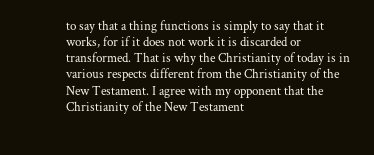to say that a thing functions is simply to say that it works, for if it does not work it is discarded or transformed. That is why the Christianity of today is in various respects different from the Christianity of the New Testament. I agree with my opponent that the Christianity of the New Testament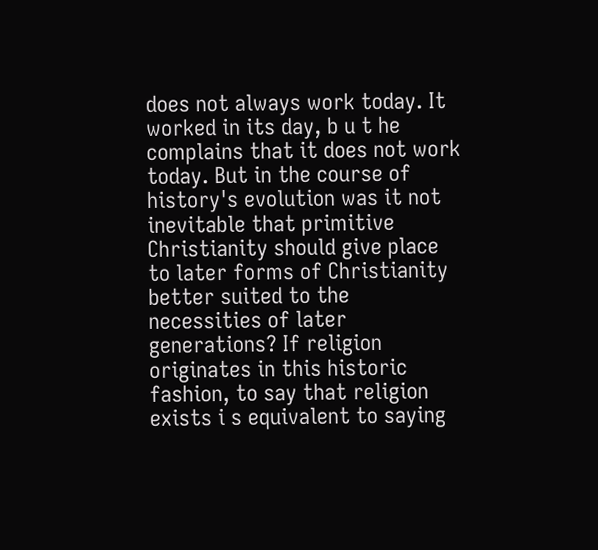does not always work today. It worked in its day, b u t he complains that it does not work today. But in the course of history's evolution was it not inevitable that primitive Christianity should give place to later forms of Christianity better suited to the necessities of later generations? If religion originates in this historic fashion, to say that religion exists i s equivalent to saying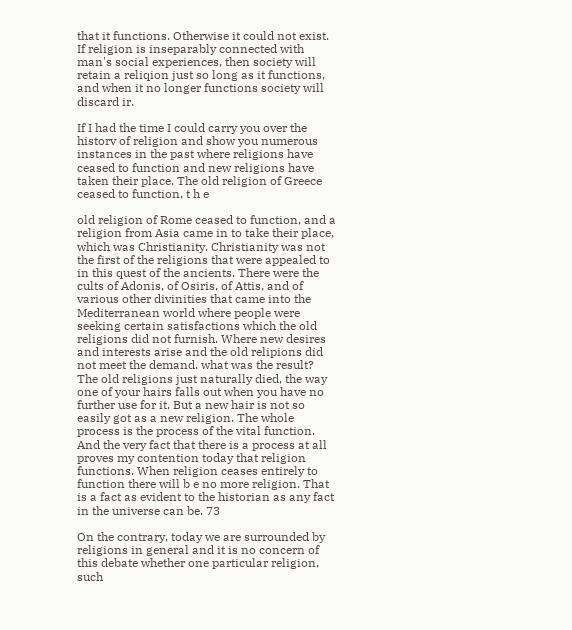that it functions. Otherwise it could not exist. If religion is inseparably connected with man's social experiences, then society will retain a reliqion just so long as it functions, and when it no longer functions society will discard ir.

If I had the time I could carry you over the historv of religion and show you numerous instances in the past where religions have ceased to function and new religions have taken their place. The old religion of Greece ceased to function, t h e

old religion of Rome ceased to function, and a religion from Asia came in to take their place, which was Christianity. Christianity was not the first of the religions that were appealed to in this quest of the ancients. There were the cults of Adonis, of Osiris, of Attis, and of various other divinities that came into the Mediterranean world where people were seeking certain satisfactions which the old religions did not furnish. Where new desires and interests arise and the old relipions did not meet the demand. what was the result? The old religions just naturally died, the way one of your hairs falls out when you have no further use for it. But a new hair is not so easily got as a new religion. The whole process is the process of the vital function. And the very fact that there is a process at all proves my contention today that religion functions. When religion ceases entirely to function there will b e no more religion. That is a fact as evident to the historian as any fact in the universe can be. 73

On the contrary, today we are surrounded by religions in general and it is no concern of this debate whether one particular religion, such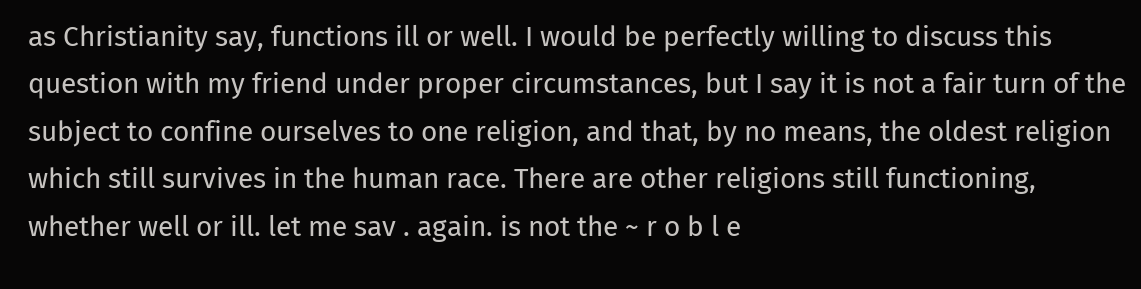as Christianity say, functions ill or well. I would be perfectly willing to discuss this question with my friend under proper circumstances, but I say it is not a fair turn of the subject to confine ourselves to one religion, and that, by no means, the oldest religion which still survives in the human race. There are other religions still functioning, whether well or ill. let me sav . again. is not the ~ r o b l e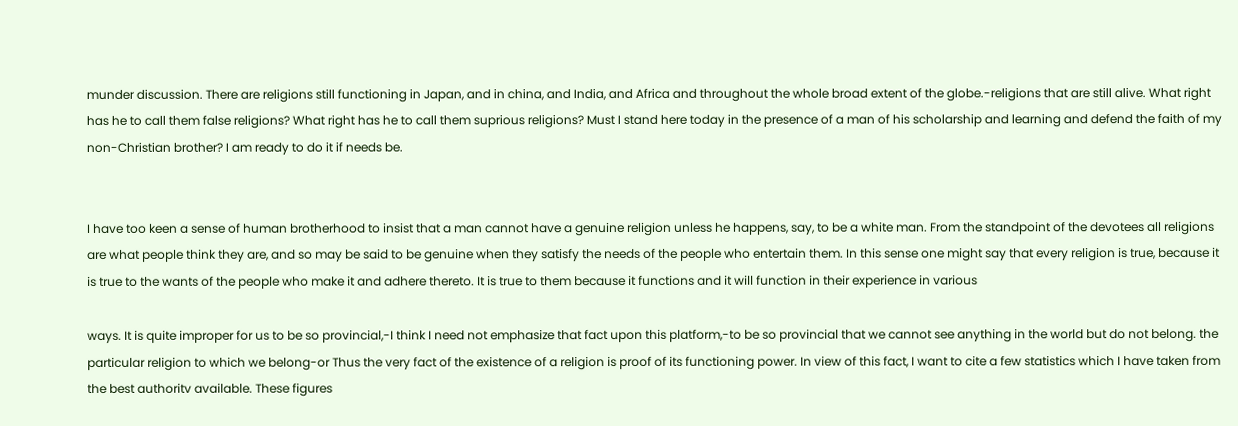munder discussion. There are religions still functioning in Japan, and in china, and India, and Africa and throughout the whole broad extent of the globe.-religions that are still alive. What right has he to call them false religions? What right has he to call them suprious religions? Must I stand here today in the presence of a man of his scholarship and learning and defend the faith of my non-Christian brother? I am ready to do it if needs be.


I have too keen a sense of human brotherhood to insist that a man cannot have a genuine religion unless he happens, say, to be a white man. From the standpoint of the devotees all religions are what people think they are, and so may be said to be genuine when they satisfy the needs of the people who entertain them. In this sense one might say that every religion is true, because it is true to the wants of the people who make it and adhere thereto. It is true to them because it functions and it will function in their experience in various

ways. It is quite improper for us to be so provincial,-I think I need not emphasize that fact upon this platform,-to be so provincial that we cannot see anything in the world but do not belong. the particular religion to which we belong-or Thus the very fact of the existence of a religion is proof of its functioning power. In view of this fact, I want to cite a few statistics which I have taken from the best authoritv available. These figures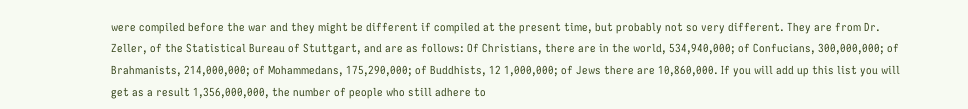were compiled before the war and they might be different if compiled at the present time, but probably not so very different. They are from Dr. Zeller, of the Statistical Bureau of Stuttgart, and are as follows: Of Christians, there are in the world, 534,940,000; of Confucians, 300,000,000; of Brahmanists, 214,000,000; of Mohammedans, 175,290,000; of Buddhists, 12 1,000,000; of Jews there are 10,860,000. If you will add up this list you will get as a result 1,356,000,000, the number of people who still adhere to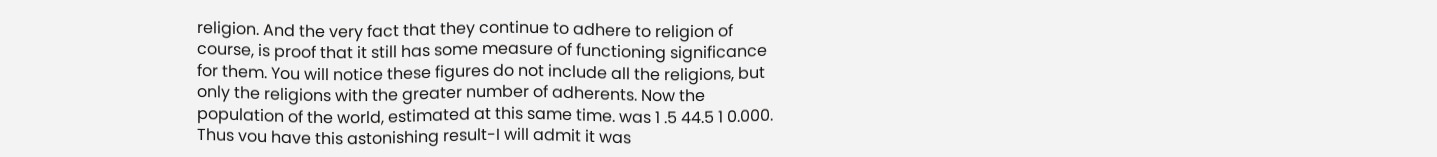religion. And the very fact that they continue to adhere to religion of course, is proof that it still has some measure of functioning significance for them. You will notice these figures do not include all the religions, but only the religions with the greater number of adherents. Now the population of the world, estimated at this same time. was 1 .5 44.5 1 0.000. Thus vou have this astonishing result-I will admit it was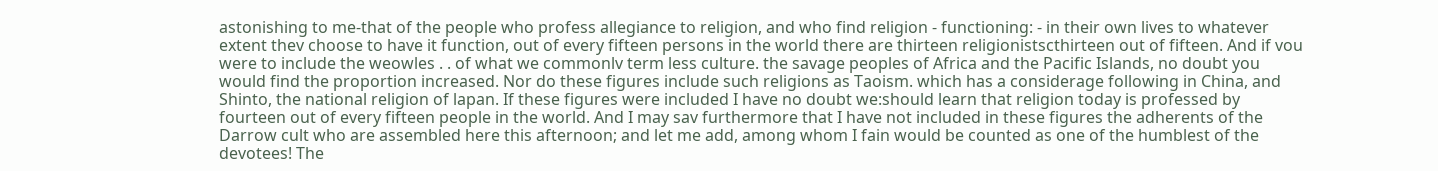astonishing to me-that of the people who profess allegiance to religion, and who find religion - functioning: - in their own lives to whatever extent thev choose to have it function, out of every fifteen persons in the world there are thirteen religionistscthirteen out of fifteen. And if vou were to include the weowles . . of what we commonlv term less culture. the savage peoples of Africa and the Pacific Islands, no doubt you would find the proportion increased. Nor do these figures include such religions as Taoism. which has a considerage following in China, and Shinto, the national religion of lapan. If these figures were included I have no doubt we:should learn that religion today is professed by fourteen out of every fifteen people in the world. And I may sav furthermore that I have not included in these figures the adherents of the Darrow cult who are assembled here this afternoon; and let me add, among whom I fain would be counted as one of the humblest of the devotees! The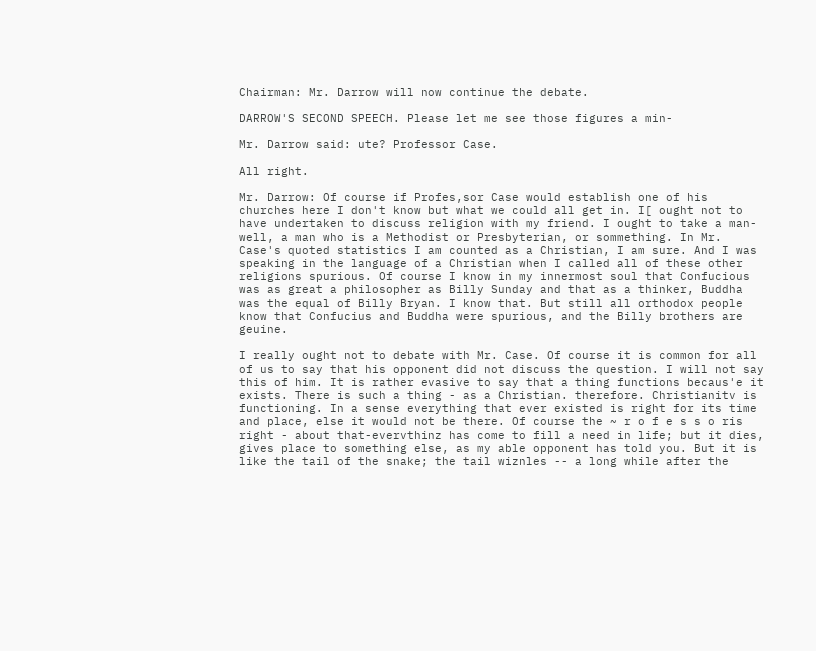Chairman: Mr. Darrow will now continue the debate.

DARROW'S SECOND SPEECH. Please let me see those figures a min-

Mr. Darrow said: ute? Professor Case.

All right.

Mr. Darrow: Of course if Profes,sor Case would establish one of his churches here I don't know but what we could all get in. I[ ought not to have undertaken to discuss religion with my friend. I ought to take a man-well, a man who is a Methodist or Presbyterian, or sommething. In Mr. Case's quoted statistics I am counted as a Christian, I am sure. And I was speaking in the language of a Christian when I called all of these other religions spurious. Of course I know in my innermost soul that Confucious was as great a philosopher as Billy Sunday and that as a thinker, Buddha was the equal of Billy Bryan. I know that. But still all orthodox people know that Confucius and Buddha were spurious, and the Billy brothers are geuine.

I really ought not to debate with Mr. Case. Of course it is common for all of us to say that his opponent did not discuss the question. I will not say this of him. It is rather evasive to say that a thing functions becaus'e it exists. There is such a thing - as a Christian. therefore. Christianitv is functioning. In a sense everything that ever existed is right for its time and place, else it would not be there. Of course the ~ r o f e s s o ris right - about that-evervthinz has come to fill a need in life; but it dies, gives place to something else, as my able opponent has told you. But it is like the tail of the snake; the tail wiznles -- a long while after the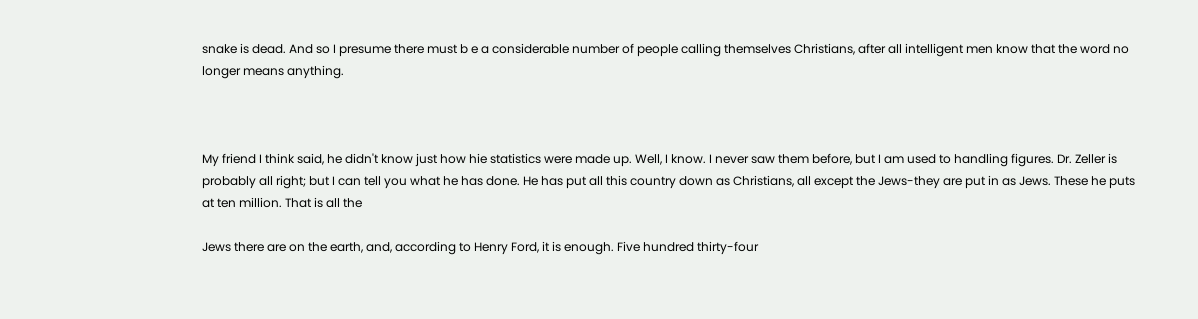snake is dead. And so I presume there must b e a considerable number of people calling themselves Christians, after all intelligent men know that the word no longer means anything.



My friend I think said, he didn't know just how hie statistics were made up. Well, I know. I never saw them before, but I am used to handling figures. Dr. Zeller is probably all right; but I can tell you what he has done. He has put all this country down as Christians, all except the Jews-they are put in as Jews. These he puts at ten million. That is all the

Jews there are on the earth, and, according to Henry Ford, it is enough. Five hundred thirty-four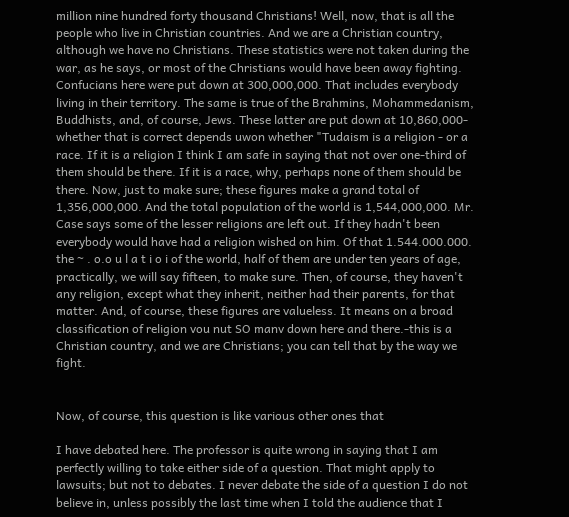million nine hundred forty thousand Christians! Well, now, that is all the people who live in Christian countries. And we are a Christian country, although we have no Christians. These statistics were not taken during the war, as he says, or most of the Christians would have been away fighting. Confucians here were put down at 300,000,000. That includes everybody living in their territory. The same is true of the Brahmins, Mohammedanism, Buddhists, and, of course, Jews. These latter are put down at 10,860,000-whether that is correct depends uwon whether "Tudaism is a religion - or a race. If it is a religion I think I am safe in saying that not over one-third of them should be there. If it is a race, why, perhaps none of them should be there. Now, just to make sure; these figures make a grand total of 1,356,000,000. And the total population of the world is 1,544,000,000. Mr. Case says some of the lesser religions are left out. If they hadn't been everybody would have had a religion wished on him. Of that 1.544.000.000. the ~ . o.o u l a t i o i of the world, half of them are under ten years of age, practically, we will say fifteen, to make sure. Then, of course, they haven't any religion, except what they inherit, neither had their parents, for that matter. And, of course, these figures are valueless. It means on a broad classification of religion vou nut SO manv down here and there.-this is a Christian country, and we are Christians; you can tell that by the way we fight.


Now, of course, this question is like various other ones that

I have debated here. The professor is quite wrong in saying that I am perfectly willing to take either side of a question. That might apply to lawsuits; but not to debates. I never debate the side of a question I do not believe in, unless possibly the last time when I told the audience that I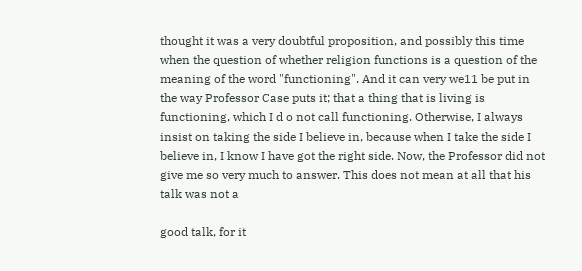thought it was a very doubtful proposition, and possibly this time when the question of whether religion functions is a question of the meaning of the word "functioning". And it can very we11 be put in the way Professor Case puts it; that a thing that is living is functioning, which I d o not call functioning. Otherwise, I always insist on taking the side I believe in, because when I take the side I believe in, I know I have got the right side. Now, the Professor did not give me so very much to answer. This does not mean at all that his talk was not a

good talk, for it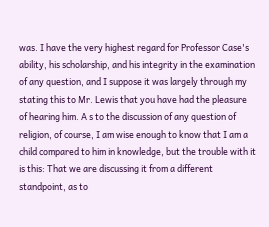was. I have the very highest regard for Professor Case's ability, his scholarship, and his integrity in the examination of any question, and I suppose it was largely through my stating this to Mr. Lewis that you have had the pleasure of hearing him. A s to the discussion of any question of religion, of course, I am wise enough to know that I am a child compared to him in knowledge, but the trouble with it is this: That we are discussing it from a different standpoint, as to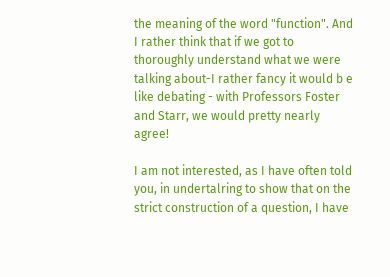the meaning of the word "function". And I rather think that if we got to thoroughly understand what we were talking about-I rather fancy it would b e like debating - with Professors Foster and Starr, we would pretty nearly agree!

I am not interested, as I have often told you, in undertalring to show that on the strict construction of a question, I have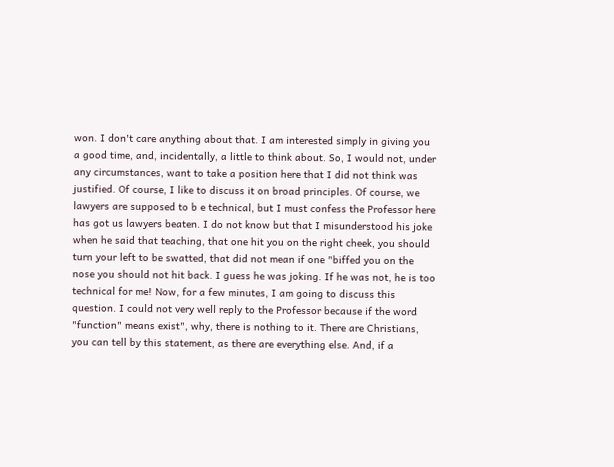won. I don't care anything about that. I am interested simply in giving you a good time, and, incidentally, a little to think about. So, I would not, under any circumstances, want to take a position here that I did not think was justified. Of course, I like to discuss it on broad principles. Of course, we lawyers are supposed to b e technical, but I must confess the Professor here has got us lawyers beaten. I do not know but that I misunderstood his joke when he said that teaching, that one hit you on the right cheek, you should turn your left to be swatted, that did not mean if one "biffed you on the nose you should not hit back. I guess he was joking. If he was not, he is too technical for me! Now, for a few minutes, I am going to discuss this question. I could not very well reply to the Professor because if the word "function" means exist", why, there is nothing to it. There are Christians, you can tell by this statement, as there are everything else. And, if a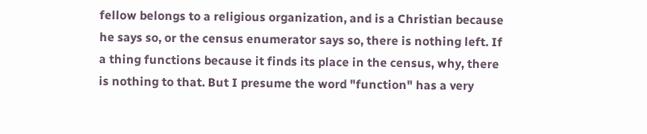fellow belongs to a religious organization, and is a Christian because he says so, or the census enumerator says so, there is nothing left. If a thing functions because it finds its place in the census, why, there is nothing to that. But I presume the word "function" has a very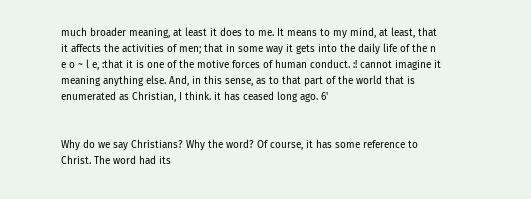much broader meaning, at least it does to me. It means to my mind, at least, that it affects the activities of men; that in some way it gets into the daily life of the n e o ~ l e, :that it is one of the motive forces of human conduct. :! cannot imagine it meaning anything else. And, in this sense, as to that part of the world that is enumerated as Christian, I think. it has ceased long ago. 6'


Why do we say Christians? Why the word? Of course, it has some reference to Christ. The word had its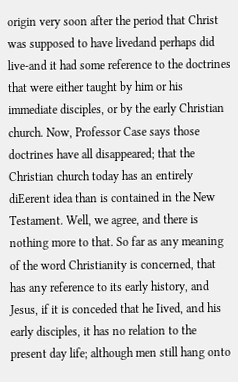origin very soon after the period that Christ was supposed to have livedand perhaps did live-and it had some reference to the doctrines that were either taught by him or his immediate disciples, or by the early Christian church. Now, Professor Case says those doctrines have all disappeared; that the Christian church today has an entirely diEerent idea than is contained in the New Testament. Well, we agree, and there is nothing more to that. So far as any meaning of the word Christianity is concerned, that has any reference to its early history, and Jesus, if it is conceded that he Iived, and his early disciples, it has no relation to the present day life; although men still hang onto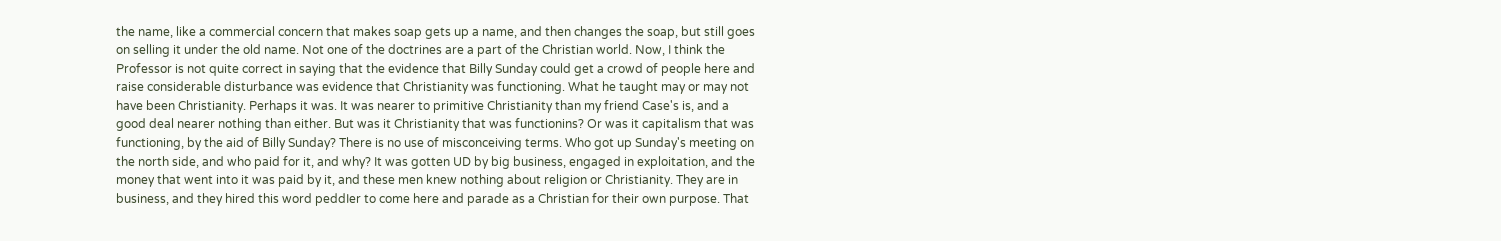the name, like a commercial concern that makes soap gets up a name, and then changes the soap, but still goes on selling it under the old name. Not one of the doctrines are a part of the Christian world. Now, I think the Professor is not quite correct in saying that the evidence that Billy Sunday could get a crowd of people here and raise considerable disturbance was evidence that Christianity was functioning. What he taught may or may not have been Christianity. Perhaps it was. It was nearer to primitive Christianity than my friend Case's is, and a good deal nearer nothing than either. But was it Christianity that was functionins? Or was it capitalism that was functioning, by the aid of Billy Sunday? There is no use of misconceiving terms. Who got up Sunday's meeting on the north side, and who paid for it, and why? It was gotten UD by big business, engaged in exploitation, and the money that went into it was paid by it, and these men knew nothing about religion or Christianity. They are in business, and they hired this word peddIer to come here and parade as a Christian for their own purpose. That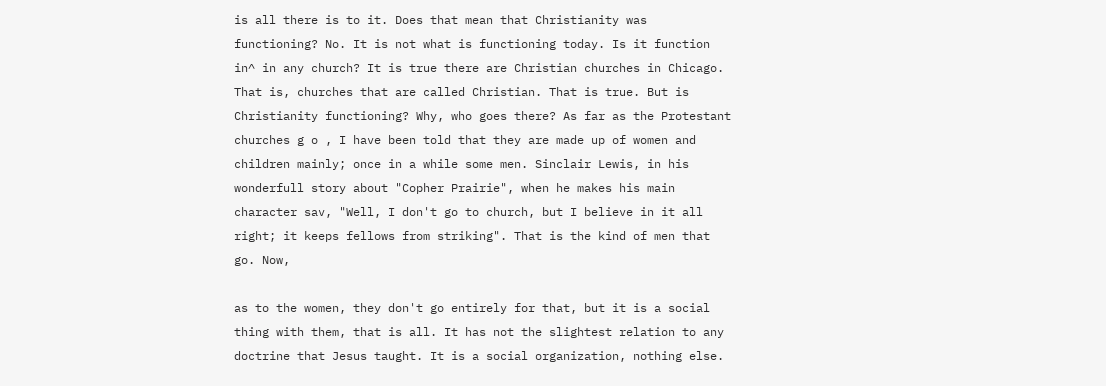is all there is to it. Does that mean that Christianity was functioning? No. It is not what is functioning today. Is it function in^ in any church? It is true there are Christian churches in Chicago. That is, churches that are called Christian. That is true. But is Christianity functioning? Why, who goes there? As far as the Protestant churches g o , I have been told that they are made up of women and children mainly; once in a while some men. Sinclair Lewis, in his wonderfull story about "Copher Prairie", when he makes his main character sav, "Well, I don't go to church, but I believe in it all right; it keeps fellows from striking". That is the kind of men that go. Now,

as to the women, they don't go entirely for that, but it is a social thing with them, that is all. It has not the slightest relation to any doctrine that Jesus taught. It is a social organization, nothing else.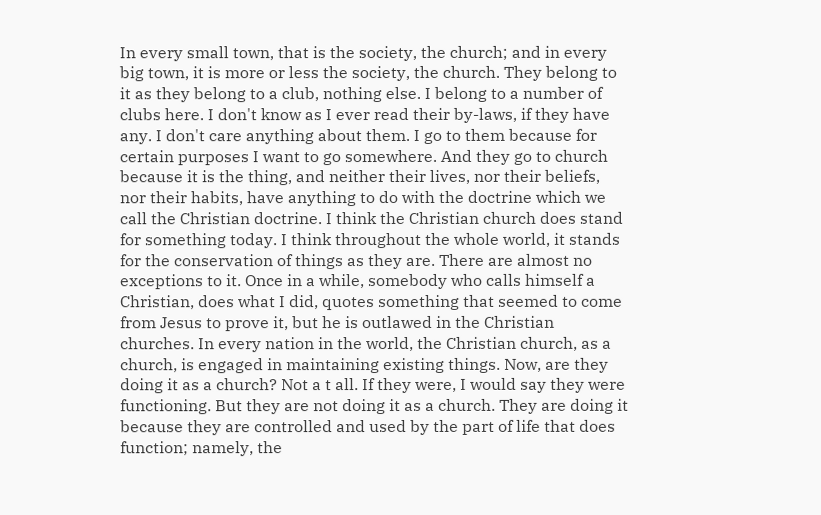In every small town, that is the society, the church; and in every big town, it is more or less the society, the church. They belong to it as they belong to a club, nothing else. I belong to a number of clubs here. I don't know as I ever read their by-laws, if they have any. I don't care anything about them. I go to them because for certain purposes I want to go somewhere. And they go to church because it is the thing, and neither their lives, nor their beliefs, nor their habits, have anything to do with the doctrine which we call the Christian doctrine. I think the Christian church does stand for something today. I think throughout the whole world, it stands for the conservation of things as they are. There are almost no exceptions to it. Once in a while, somebody who calls himself a Christian, does what I did, quotes something that seemed to come from Jesus to prove it, but he is outlawed in the Christian churches. In every nation in the world, the Christian church, as a church, is engaged in maintaining existing things. Now, are they doing it as a church? Not a t all. If they were, I would say they were functioning. But they are not doing it as a church. They are doing it because they are controlled and used by the part of life that does function; namely, the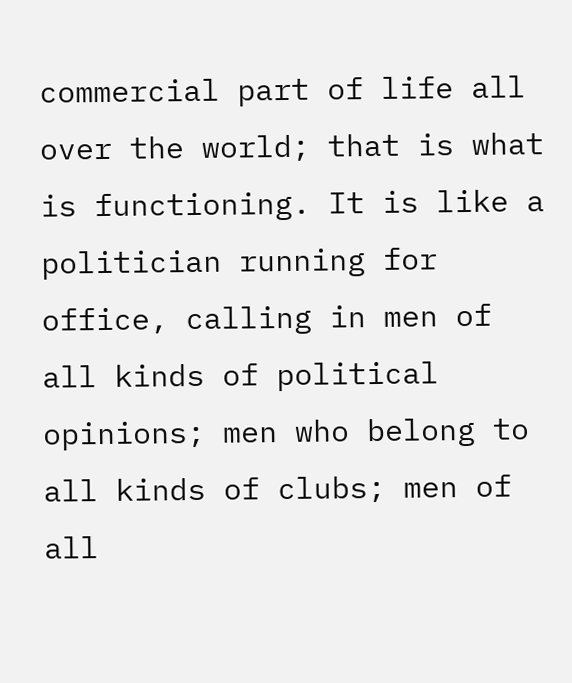commercial part of life all over the world; that is what is functioning. It is like a politician running for office, calling in men of all kinds of political opinions; men who belong to all kinds of clubs; men of all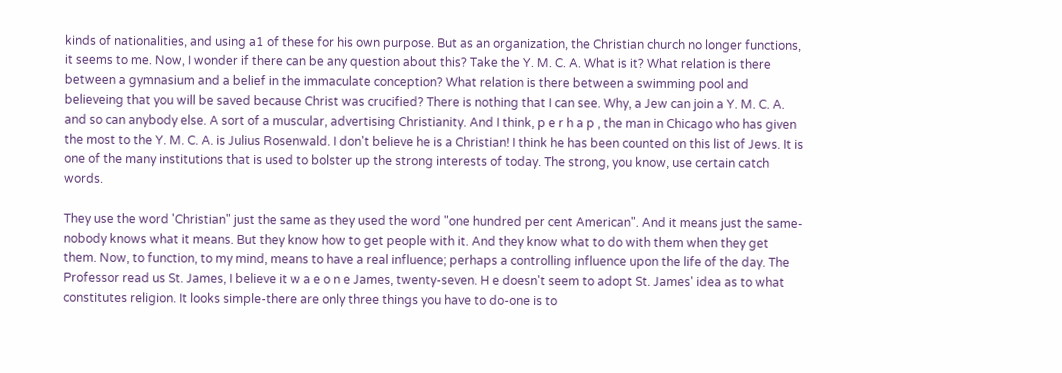kinds of nationalities, and using a1 of these for his own purpose. But as an organization, the Christian church no longer functions, it seems to me. Now, I wonder if there can be any question about this? Take the Y. M. C. A. What is it? What relation is there between a gymnasium and a belief in the immaculate conception? What relation is there between a swimming pool and believeing that you will be saved because Christ was crucified? There is nothing that I can see. Why, a Jew can join a Y. M. C. A. and so can anybody else. A sort of a muscular, advertising Christianity. And I think, p e r h a p , the man in Chicago who has given the most to the Y. M. C. A. is Julius Rosenwald. I don't believe he is a Christian! I think he has been counted on this list of Jews. It is one of the many institutions that is used to bolster up the strong interests of today. The strong, you know, use certain catch words.

They use the word 'Christian" just the same as they used the word "one hundred per cent American". And it means just the same-nobody knows what it means. But they know how to get people with it. And they know what to do with them when they get them. Now, to function, to my mind, means to have a real influence; perhaps a controlling influence upon the life of the day. The Professor read us St. James, I believe it w a e o n e James, twenty-seven. H e doesn't seem to adopt St. James' idea as to what constitutes religion. It looks simple-there are only three things you have to do-one is to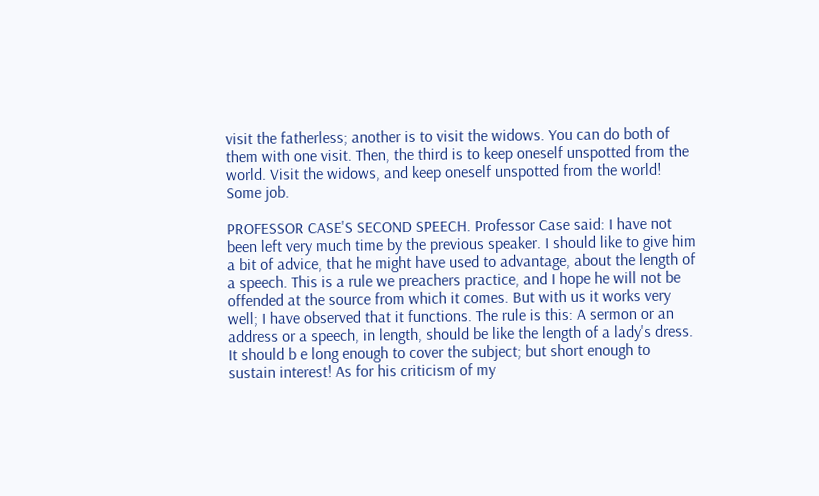visit the fatherless; another is to visit the widows. You can do both of them with one visit. Then, the third is to keep oneself unspotted from the world. Visit the widows, and keep oneself unspotted from the world! Some job.

PROFESSOR CASE'S SECOND SPEECH. Professor Case said: I have not been left very much time by the previous speaker. I should like to give him a bit of advice, that he might have used to advantage, about the length of a speech. This is a rule we preachers practice, and I hope he will not be offended at the source from which it comes. But with us it works very well; I have observed that it functions. The rule is this: A sermon or an address or a speech, in length, should be like the length of a lady's dress. It should b e long enough to cover the subject; but short enough to sustain interest! As for his criticism of my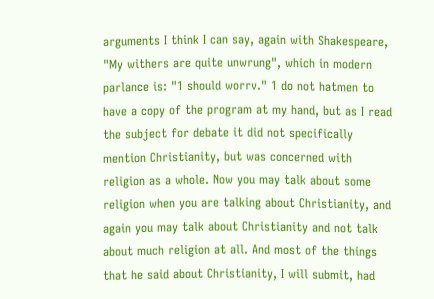arguments I think I can say, again with Shakespeare, "My withers are quite unwrung", which in modern parlance is: "1 should worrv." 1 do not hatmen to have a copy of the program at my hand, but as I read the subject for debate it did not specifically mention Christianity, but was concerned with religion as a whole. Now you may talk about some religion when you are talking about Christianity, and again you may talk about Christianity and not talk about much religion at all. And most of the things that he said about Christianity, I will submit, had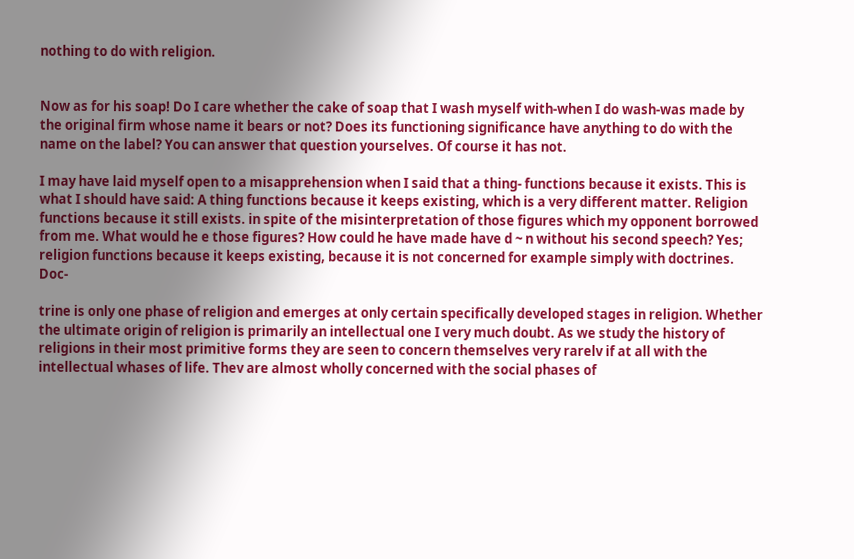nothing to do with religion.


Now as for his soap! Do I care whether the cake of soap that I wash myself with-when I do wash-was made by the original firm whose name it bears or not? Does its functioning significance have anything to do with the name on the label? You can answer that question yourselves. Of course it has not.

I may have laid myself open to a misapprehension when I said that a thing- functions because it exists. This is what I should have said: A thing functions because it keeps existing, which is a very different matter. Religion functions because it still exists. in spite of the misinterpretation of those figures which my opponent borrowed from me. What would he e those figures? How could he have made have d ~ n without his second speech? Yes; religion functions because it keeps existing, because it is not concerned for example simply with doctrines. Doc-

trine is only one phase of religion and emerges at only certain specifically developed stages in religion. Whether the ultimate origin of religion is primarily an intellectual one I very much doubt. As we study the history of religions in their most primitive forms they are seen to concern themselves very rarelv if at all with the intellectual whases of life. Thev are almost wholly concerned with the social phases of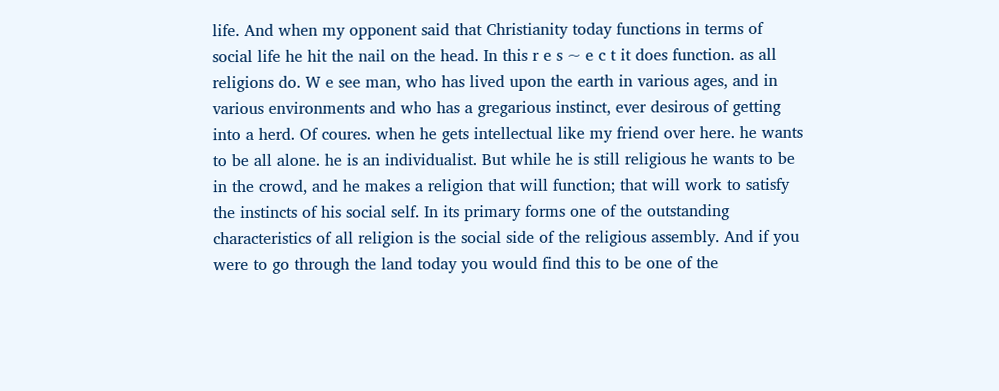life. And when my opponent said that Christianity today functions in terms of social life he hit the nail on the head. In this r e s ~ e c t it does function. as all religions do. W e see man, who has lived upon the earth in various ages, and in various environments and who has a gregarious instinct, ever desirous of getting into a herd. Of coures. when he gets intellectual like my friend over here. he wants to be all alone. he is an individualist. But while he is still religious he wants to be in the crowd, and he makes a religion that will function; that will work to satisfy the instincts of his social self. In its primary forms one of the outstanding characteristics of all religion is the social side of the religious assembly. And if you were to go through the land today you would find this to be one of the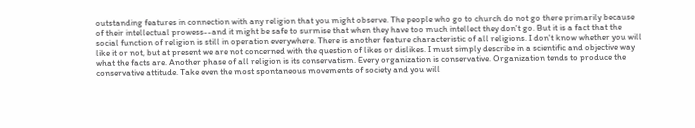outstanding features in connection with any religion that you might observe. The people who go to church do not go there primarily because of their intellectual prowess--and it might be safe to surmise that when they have too much intellect they don't go. But it is a fact that the social function of religion is still in operation everywhere. There is another feature characteristic of all religions. I don't know whether you will like it or not, but at present we are not concerned with the question of likes or dislikes. I must simply describe in a scientific and objective way what the facts are. Another phase of all religion is its conservatism. Every organization is conservative. Organization tends to produce the conservative attitude. Take even the most spontaneous movements of society and you will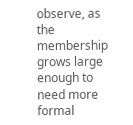observe, as the membership grows large enough to need more formal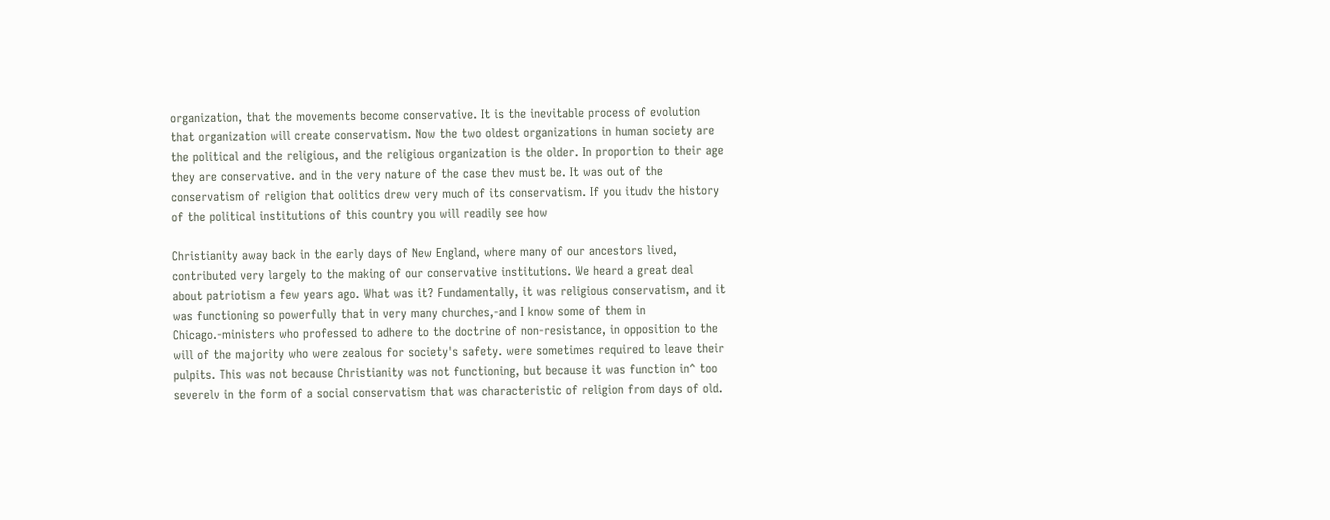organization, that the movements become conservative. It is the inevitable process of evolution that organization will create conservatism. Now the two oldest organizations in human society are the political and the religious, and the religious organization is the older. In proportion to their age they are conservative. and in the very nature of the case thev must be. It was out of the conservatism of religion that oolitics drew very much of its conservatism. If you itudv the history of the political institutions of this country you will readily see how

Christianity away back in the early days of New England, where many of our ancestors lived, contributed very largely to the making of our conservative institutions. We heard a great deal about patriotism a few years ago. What was it? Fundamentally, it was religious conservatism, and it was functioning so powerfully that in very many churches,-and I know some of them in Chicago.-ministers who professed to adhere to the doctrine of non-resistance, in opposition to the will of the majority who were zealous for society's safety. were sometimes required to leave their pulpits. This was not because Christianity was not functioning, but because it was function in^ too severelv in the form of a social conservatism that was characteristic of religion from days of old.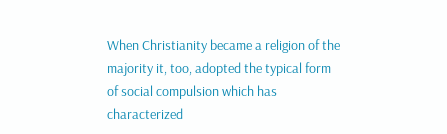When Christianity became a religion of the majority it, too, adopted the typical form of social compulsion which has characterized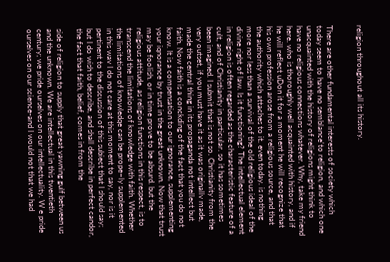religion throughout all its history.


There are other fundamental interests of society which today seem to have no semblance'to religion, and which one unacquainted with the history of religions might think to have no religious connections whatever. Why, take my friend here. who is thoroughly well acquainted with history, and if he will reflect uDon it for a moment he will recognize that his own profession arose from a religious source, and that the authority which attaches to it. even today. is nothing more nor less than a survival of the old religious ideal of the divine right of law. Is it functioning? The intellectual element in religion is often regarded as the characteristic feature of a cult, and of Christianity in particular. so it has sometimes been imagined. I submit that is not so. Christianity from the very outset, if you must have it as it was originallv made, made the central thing in its propaganda not intellect but faith. Now faith is a conckding of the fact that you do not know. It is a compensation to our ignorance, supplementing your iqnorance by trust in the great unknown. Now that trust may be foolish. or in time prove to be absurd. but the religious attitude, as religion functions in this respect, is to transcend the limitations of knowledge with faith. Whether the limitations of knowledqe can be prope~ly supplemented in this wav I do not care at this moment to say, nor is it pertinent to the discussion of this subiect that I should say; but I do wish to describe, and shall describe in perfect candor, the fact that faith, belief, comes in from the

side of religion to supply that great yawning gulf between us and the unknown. We are intellectual in this twentieth century; we pride ourselves on our intellectuality. W e pride ourselves on our science-and I would not that we had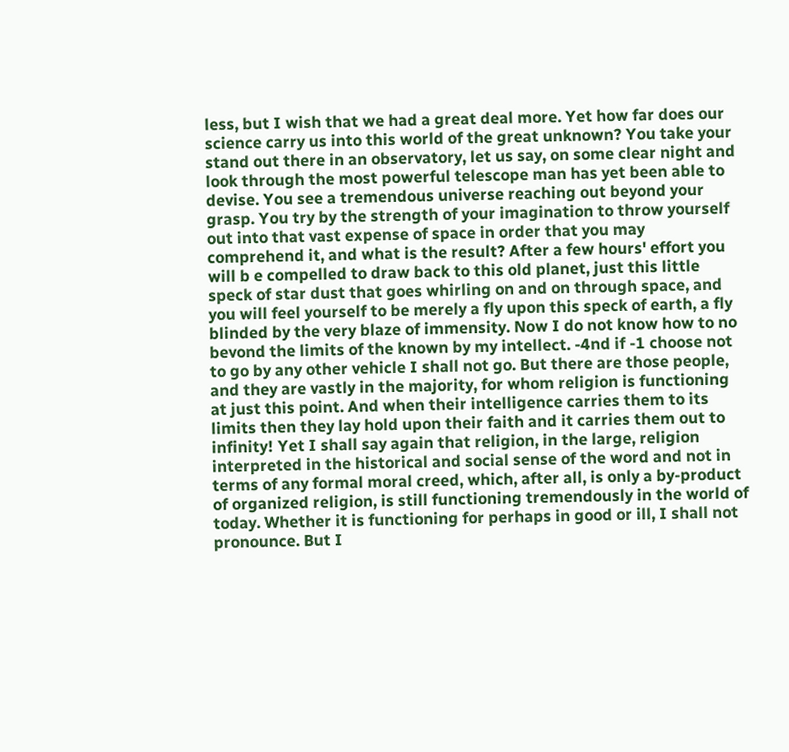less, but I wish that we had a great deal more. Yet how far does our science carry us into this world of the great unknown? You take your stand out there in an observatory, let us say, on some clear night and look through the most powerful telescope man has yet been able to devise. You see a tremendous universe reaching out beyond your grasp. You try by the strength of your imagination to throw yourself out into that vast expense of space in order that you may comprehend it, and what is the result? After a few hours' effort you will b e compelled to draw back to this old planet, just this little speck of star dust that goes whirling on and on through space, and you will feel yourself to be merely a fly upon this speck of earth, a fly blinded by the very blaze of immensity. Now I do not know how to no bevond the limits of the known by my intellect. -4nd if -1 choose not to go by any other vehicle I shall not go. But there are those people, and they are vastly in the majority, for whom religion is functioning at just this point. And when their intelligence carries them to its limits then they lay hold upon their faith and it carries them out to infinity! Yet I shall say again that religion, in the large, religion interpreted in the historical and social sense of the word and not in terms of any formal moral creed, which, after all, is only a by-product of organized religion, is still functioning tremendously in the world of today. Whether it is functioning for perhaps in good or ill, I shall not pronounce. But I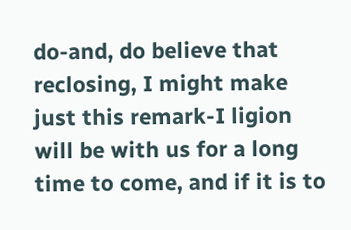do-and, do believe that reclosing, I might make just this remark-I ligion will be with us for a long time to come, and if it is to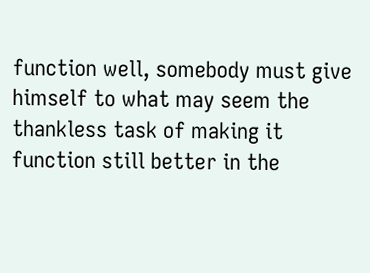function well, somebody must give himself to what may seem the thankless task of making it function still better in the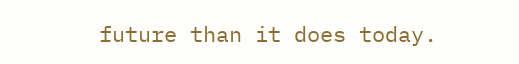future than it does today.